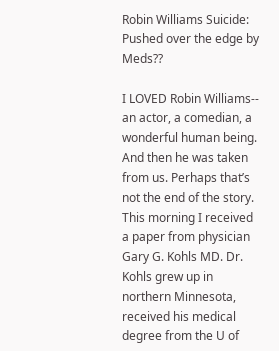Robin Williams Suicide: Pushed over the edge by Meds??

I LOVED Robin Williams--  an actor, a comedian, a wonderful human being.  And then he was taken from us. Perhaps that’s not the end of the story. This morning I received a paper from physician Gary G. Kohls MD. Dr. Kohls grew up in northern Minnesota, received his medical degree from the U of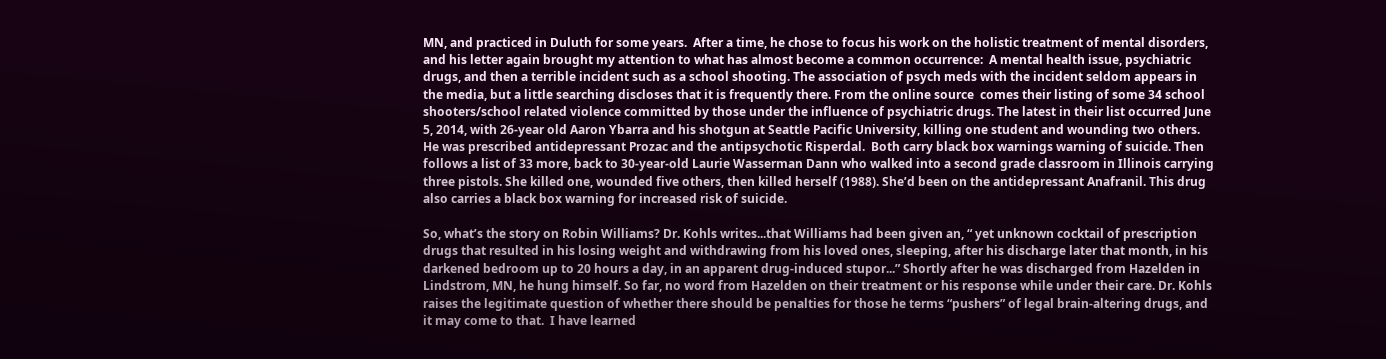MN, and practiced in Duluth for some years.  After a time, he chose to focus his work on the holistic treatment of mental disorders, and his letter again brought my attention to what has almost become a common occurrence:  A mental health issue, psychiatric drugs, and then a terrible incident such as a school shooting. The association of psych meds with the incident seldom appears in the media, but a little searching discloses that it is frequently there. From the online source  comes their listing of some 34 school shooters/school related violence committed by those under the influence of psychiatric drugs. The latest in their list occurred June 5, 2014, with 26-year old Aaron Ybarra and his shotgun at Seattle Pacific University, killing one student and wounding two others.  He was prescribed antidepressant Prozac and the antipsychotic Risperdal.  Both carry black box warnings warning of suicide. Then follows a list of 33 more, back to 30-year-old Laurie Wasserman Dann who walked into a second grade classroom in Illinois carrying three pistols. She killed one, wounded five others, then killed herself (1988). She’d been on the antidepressant Anafranil. This drug also carries a black box warning for increased risk of suicide.

So, what’s the story on Robin Williams? Dr. Kohls writes...that Williams had been given an, “ yet unknown cocktail of prescription drugs that resulted in his losing weight and withdrawing from his loved ones, sleeping, after his discharge later that month, in his darkened bedroom up to 20 hours a day, in an apparent drug-induced stupor...” Shortly after he was discharged from Hazelden in Lindstrom, MN, he hung himself. So far, no word from Hazelden on their treatment or his response while under their care. Dr. Kohls raises the legitimate question of whether there should be penalties for those he terms “pushers” of legal brain-altering drugs, and it may come to that.  I have learned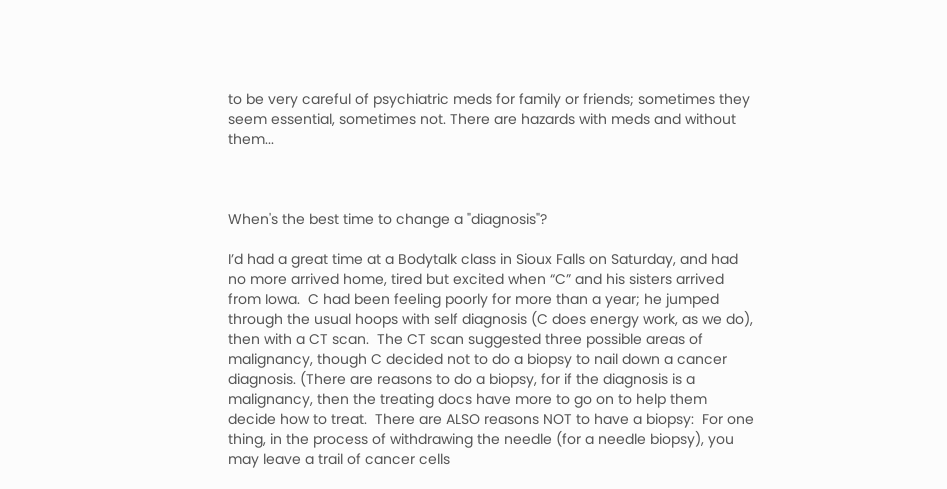to be very careful of psychiatric meds for family or friends; sometimes they seem essential, sometimes not. There are hazards with meds and without them...



When's the best time to change a "diagnosis"?

I’d had a great time at a Bodytalk class in Sioux Falls on Saturday, and had no more arrived home, tired but excited when “C” and his sisters arrived from Iowa.  C had been feeling poorly for more than a year; he jumped through the usual hoops with self diagnosis (C does energy work, as we do), then with a CT scan.  The CT scan suggested three possible areas of malignancy, though C decided not to do a biopsy to nail down a cancer diagnosis. (There are reasons to do a biopsy, for if the diagnosis is a malignancy, then the treating docs have more to go on to help them decide how to treat.  There are ALSO reasons NOT to have a biopsy:  For one thing, in the process of withdrawing the needle (for a needle biopsy), you may leave a trail of cancer cells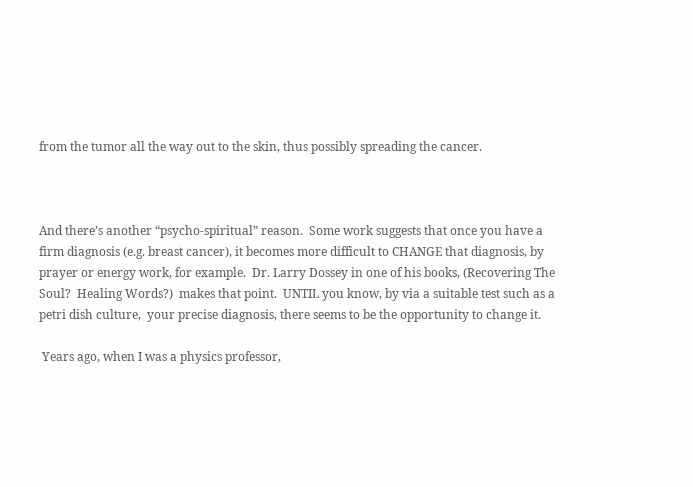from the tumor all the way out to the skin, thus possibly spreading the cancer.



And there’s another “psycho-spiritual” reason.  Some work suggests that once you have a firm diagnosis (e.g. breast cancer), it becomes more difficult to CHANGE that diagnosis, by prayer or energy work, for example.  Dr. Larry Dossey in one of his books, (Recovering The Soul?  Healing Words?)  makes that point.  UNTIL you know, by via a suitable test such as a petri dish culture,  your precise diagnosis, there seems to be the opportunity to change it.

 Years ago, when I was a physics professor,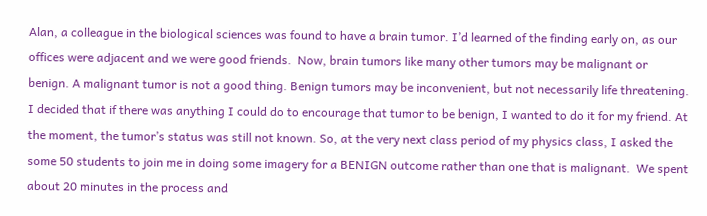Alan, a colleague in the biological sciences was found to have a brain tumor. I’d learned of the finding early on, as our offices were adjacent and we were good friends.  Now, brain tumors like many other tumors may be malignant or benign. A malignant tumor is not a good thing. Benign tumors may be inconvenient, but not necessarily life threatening. I decided that if there was anything I could do to encourage that tumor to be benign, I wanted to do it for my friend. At the moment, the tumor’s status was still not known. So, at the very next class period of my physics class, I asked the some 50 students to join me in doing some imagery for a BENIGN outcome rather than one that is malignant.  We spent about 20 minutes in the process and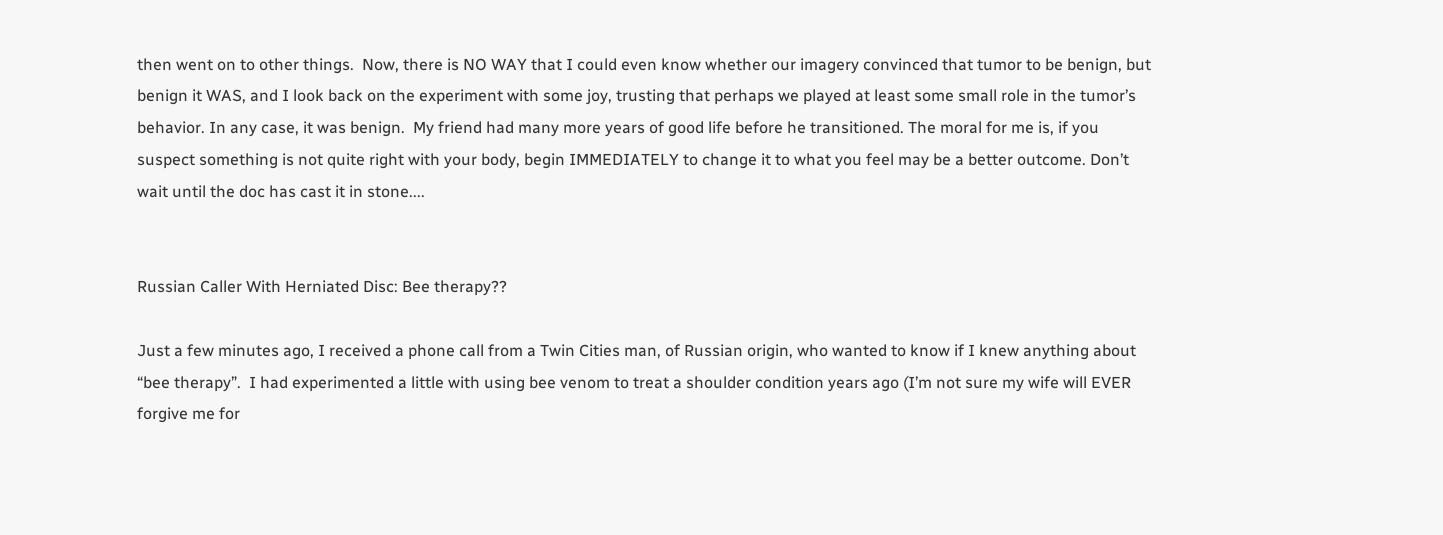then went on to other things.  Now, there is NO WAY that I could even know whether our imagery convinced that tumor to be benign, but benign it WAS, and I look back on the experiment with some joy, trusting that perhaps we played at least some small role in the tumor’s behavior. In any case, it was benign.  My friend had many more years of good life before he transitioned. The moral for me is, if you suspect something is not quite right with your body, begin IMMEDIATELY to change it to what you feel may be a better outcome. Don’t  wait until the doc has cast it in stone....


Russian Caller With Herniated Disc: Bee therapy??

Just a few minutes ago, I received a phone call from a Twin Cities man, of Russian origin, who wanted to know if I knew anything about “bee therapy”.  I had experimented a little with using bee venom to treat a shoulder condition years ago (I’m not sure my wife will EVER forgive me for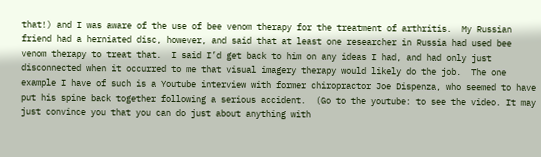that!) and I was aware of the use of bee venom therapy for the treatment of arthritis.  My Russian friend had a herniated disc, however, and said that at least one researcher in Russia had used bee venom therapy to treat that.  I said I’d get back to him on any ideas I had, and had only just disconnected when it occurred to me that visual imagery therapy would likely do the job.  The one example I have of such is a Youtube interview with former chiropractor Joe Dispenza, who seemed to have put his spine back together following a serious accident.  (Go to the youtube: to see the video. It may just convince you that you can do just about anything with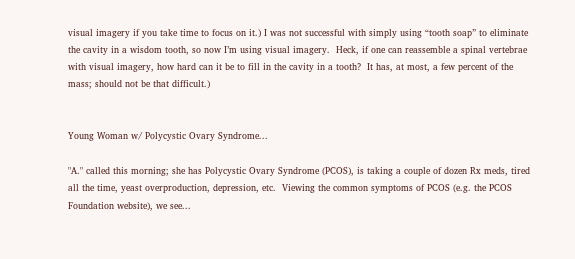visual imagery if you take time to focus on it.) I was not successful with simply using “tooth soap” to eliminate the cavity in a wisdom tooth, so now I’m using visual imagery.  Heck, if one can reassemble a spinal vertebrae with visual imagery, how hard can it be to fill in the cavity in a tooth?  It has, at most, a few percent of the mass; should not be that difficult.)


Young Woman w/ Polycystic Ovary Syndrome...

"A." called this morning; she has Polycystic Ovary Syndrome (PCOS), is taking a couple of dozen Rx meds, tired all the time, yeast overproduction, depression, etc.  Viewing the common symptoms of PCOS (e.g. the PCOS Foundation website), we see...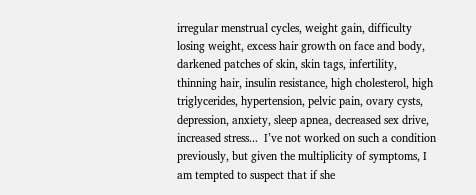irregular menstrual cycles, weight gain, difficulty losing weight, excess hair growth on face and body, darkened patches of skin, skin tags, infertility, thinning hair, insulin resistance, high cholesterol, high triglycerides, hypertension, pelvic pain, ovary cysts, depression, anxiety, sleep apnea, decreased sex drive, increased stress...  I’ve not worked on such a condition previously, but given the multiplicity of symptoms, I am tempted to suspect that if she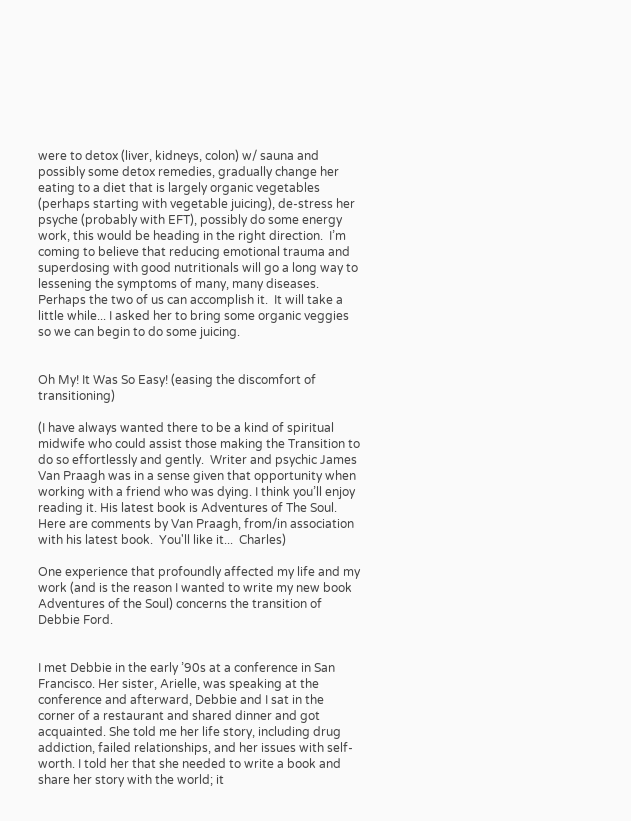were to detox (liver, kidneys, colon) w/ sauna and possibly some detox remedies, gradually change her eating to a diet that is largely organic vegetables (perhaps starting with vegetable juicing), de-stress her psyche (probably with EFT), possibly do some energy work, this would be heading in the right direction.  I’m coming to believe that reducing emotional trauma and superdosing with good nutritionals will go a long way to lessening the symptoms of many, many diseases.   Perhaps the two of us can accomplish it.  It will take a little while... I asked her to bring some organic veggies so we can begin to do some juicing.


Oh My! It Was So Easy! (easing the discomfort of transitioning)

(I have always wanted there to be a kind of spiritual midwife who could assist those making the Transition to do so effortlessly and gently.  Writer and psychic James Van Praagh was in a sense given that opportunity when working with a friend who was dying. I think you’ll enjoy reading it. His latest book is Adventures of The Soul. Here are comments by Van Praagh, from/in association with his latest book.  You'll like it...  Charles)

One experience that profoundly affected my life and my work (and is the reason I wanted to write my new book Adventures of the Soul) concerns the transition of Debbie Ford.


I met Debbie in the early ’90s at a conference in San Francisco. Her sister, Arielle, was speaking at the conference and afterward, Debbie and I sat in the corner of a restaurant and shared dinner and got acquainted. She told me her life story, including drug addiction, failed relationships, and her issues with self-worth. I told her that she needed to write a book and share her story with the world; it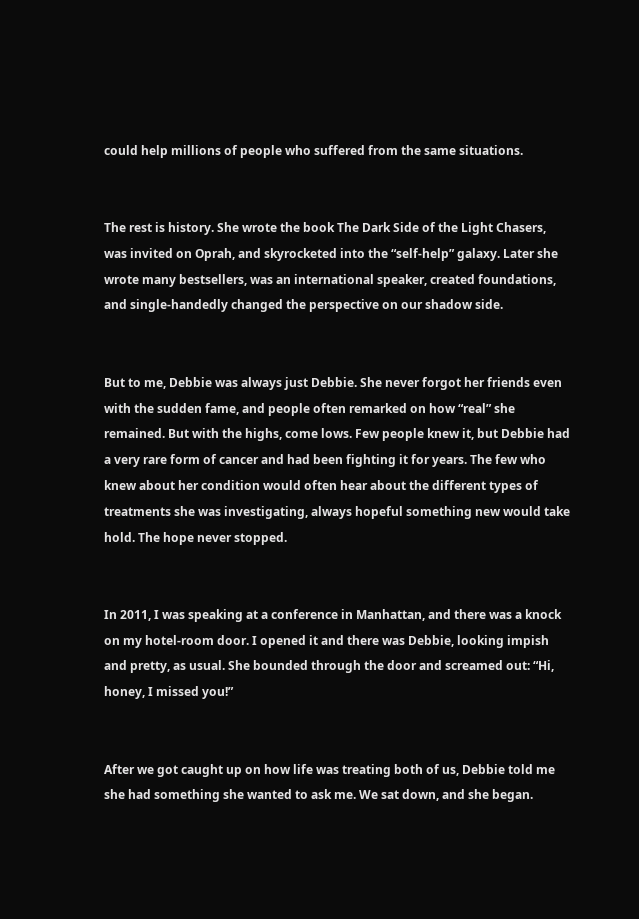could help millions of people who suffered from the same situations.


The rest is history. She wrote the book The Dark Side of the Light Chasers, was invited on Oprah, and skyrocketed into the “self-help” galaxy. Later she wrote many bestsellers, was an international speaker, created foundations, and single-handedly changed the perspective on our shadow side.


But to me, Debbie was always just Debbie. She never forgot her friends even with the sudden fame, and people often remarked on how “real” she remained. But with the highs, come lows. Few people knew it, but Debbie had a very rare form of cancer and had been fighting it for years. The few who knew about her condition would often hear about the different types of treatments she was investigating, always hopeful something new would take hold. The hope never stopped.


In 2011, I was speaking at a conference in Manhattan, and there was a knock on my hotel-room door. I opened it and there was Debbie, looking impish and pretty, as usual. She bounded through the door and screamed out: “Hi, honey, I missed you!”


After we got caught up on how life was treating both of us, Debbie told me she had something she wanted to ask me. We sat down, and she began.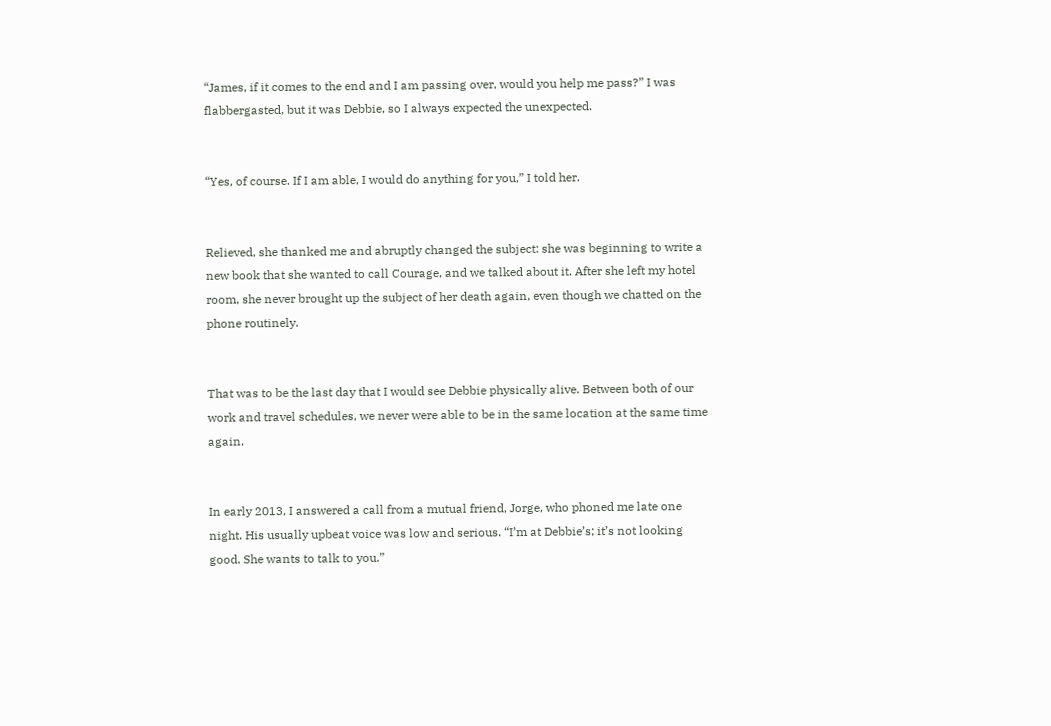“James, if it comes to the end and I am passing over, would you help me pass?” I was flabbergasted, but it was Debbie, so I always expected the unexpected.


“Yes, of course. If I am able, I would do anything for you,” I told her.


Relieved, she thanked me and abruptly changed the subject: she was beginning to write a new book that she wanted to call Courage, and we talked about it. After she left my hotel room, she never brought up the subject of her death again, even though we chatted on the phone routinely.


That was to be the last day that I would see Debbie physically alive. Between both of our work and travel schedules, we never were able to be in the same location at the same time again.


In early 2013, I answered a call from a mutual friend, Jorge, who phoned me late one night. His usually upbeat voice was low and serious. “I’m at Debbie’s; it’s not looking good. She wants to talk to you.”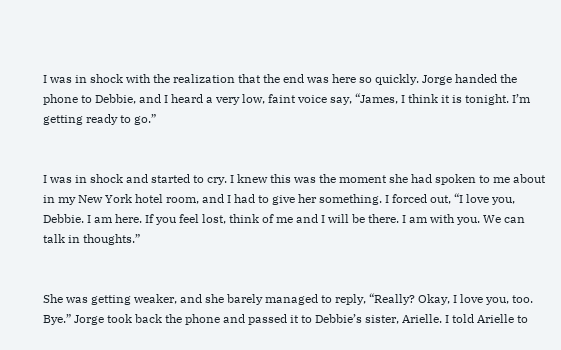I was in shock with the realization that the end was here so quickly. Jorge handed the phone to Debbie, and I heard a very low, faint voice say, “James, I think it is tonight. I’m getting ready to go.”


I was in shock and started to cry. I knew this was the moment she had spoken to me about in my New York hotel room, and I had to give her something. I forced out, “I love you, Debbie. I am here. If you feel lost, think of me and I will be there. I am with you. We can talk in thoughts.”


She was getting weaker, and she barely managed to reply, “Really? Okay, I love you, too. Bye.” Jorge took back the phone and passed it to Debbie’s sister, Arielle. I told Arielle to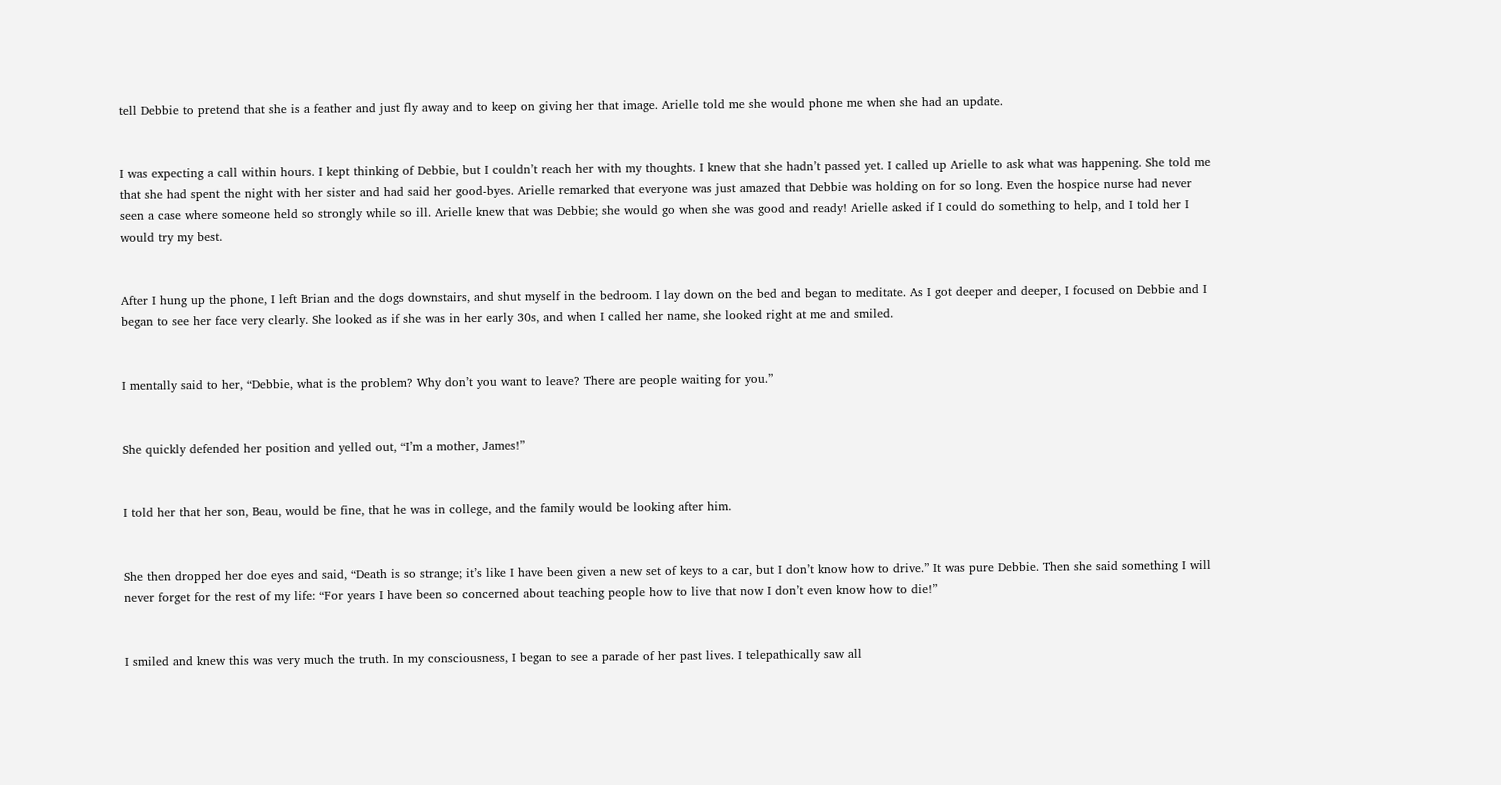tell Debbie to pretend that she is a feather and just fly away and to keep on giving her that image. Arielle told me she would phone me when she had an update.


I was expecting a call within hours. I kept thinking of Debbie, but I couldn’t reach her with my thoughts. I knew that she hadn’t passed yet. I called up Arielle to ask what was happening. She told me that she had spent the night with her sister and had said her good-byes. Arielle remarked that everyone was just amazed that Debbie was holding on for so long. Even the hospice nurse had never seen a case where someone held so strongly while so ill. Arielle knew that was Debbie; she would go when she was good and ready! Arielle asked if I could do something to help, and I told her I would try my best.


After I hung up the phone, I left Brian and the dogs downstairs, and shut myself in the bedroom. I lay down on the bed and began to meditate. As I got deeper and deeper, I focused on Debbie and I began to see her face very clearly. She looked as if she was in her early 30s, and when I called her name, she looked right at me and smiled.


I mentally said to her, “Debbie, what is the problem? Why don’t you want to leave? There are people waiting for you.”


She quickly defended her position and yelled out, “I’m a mother, James!”


I told her that her son, Beau, would be fine, that he was in college, and the family would be looking after him.


She then dropped her doe eyes and said, “Death is so strange; it’s like I have been given a new set of keys to a car, but I don’t know how to drive.” It was pure Debbie. Then she said something I will never forget for the rest of my life: “For years I have been so concerned about teaching people how to live that now I don’t even know how to die!”


I smiled and knew this was very much the truth. In my consciousness, I began to see a parade of her past lives. I telepathically saw all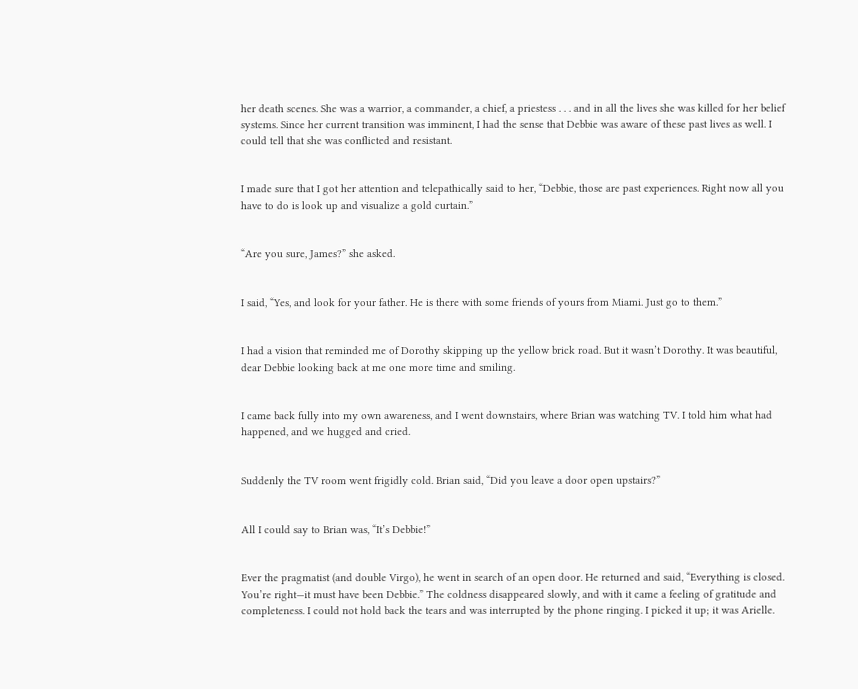her death scenes. She was a warrior, a commander, a chief, a priestess . . . and in all the lives she was killed for her belief systems. Since her current transition was imminent, I had the sense that Debbie was aware of these past lives as well. I could tell that she was conflicted and resistant.


I made sure that I got her attention and telepathically said to her, “Debbie, those are past experiences. Right now all you have to do is look up and visualize a gold curtain.”


“Are you sure, James?” she asked.


I said, “Yes, and look for your father. He is there with some friends of yours from Miami. Just go to them.”


I had a vision that reminded me of Dorothy skipping up the yellow brick road. But it wasn’t Dorothy. It was beautiful, dear Debbie looking back at me one more time and smiling.


I came back fully into my own awareness, and I went downstairs, where Brian was watching TV. I told him what had happened, and we hugged and cried.


Suddenly the TV room went frigidly cold. Brian said, “Did you leave a door open upstairs?”


All I could say to Brian was, “It’s Debbie!”


Ever the pragmatist (and double Virgo), he went in search of an open door. He returned and said, “Everything is closed. You’re right—it must have been Debbie.” The coldness disappeared slowly, and with it came a feeling of gratitude and completeness. I could not hold back the tears and was interrupted by the phone ringing. I picked it up; it was Arielle.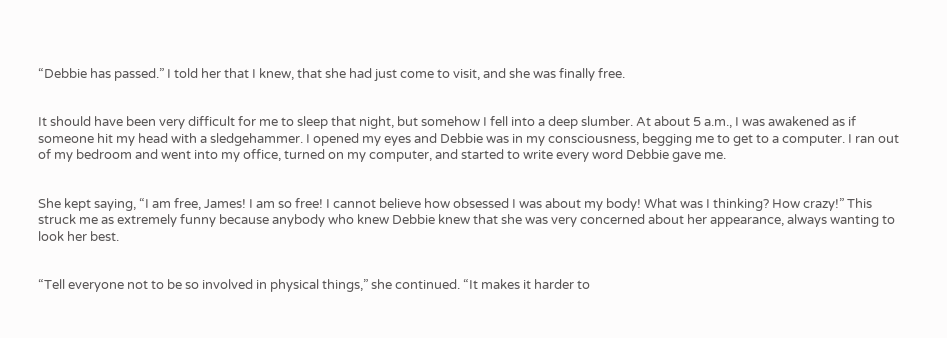“Debbie has passed.” I told her that I knew, that she had just come to visit, and she was finally free.


It should have been very difficult for me to sleep that night, but somehow I fell into a deep slumber. At about 5 a.m., I was awakened as if someone hit my head with a sledgehammer. I opened my eyes and Debbie was in my consciousness, begging me to get to a computer. I ran out of my bedroom and went into my office, turned on my computer, and started to write every word Debbie gave me.


She kept saying, “I am free, James! I am so free! I cannot believe how obsessed I was about my body! What was I thinking? How crazy!” This struck me as extremely funny because anybody who knew Debbie knew that she was very concerned about her appearance, always wanting to look her best.


“Tell everyone not to be so involved in physical things,” she continued. “It makes it harder to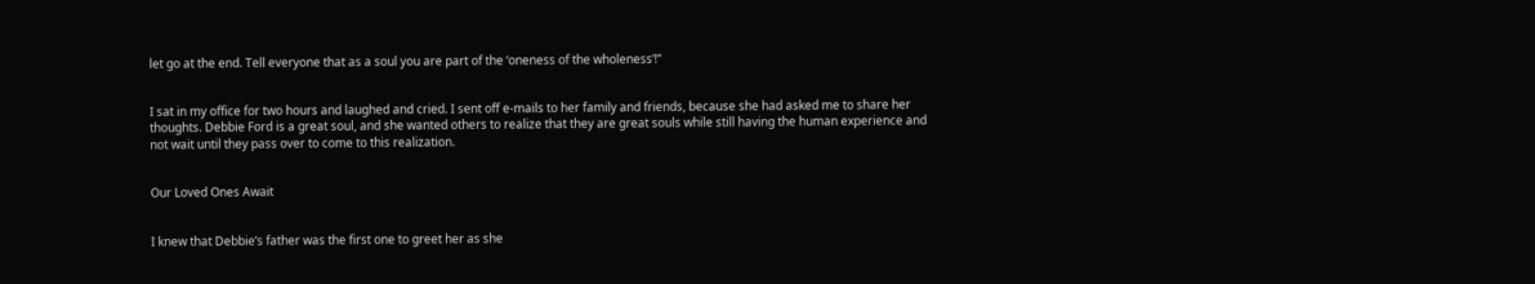let go at the end. Tell everyone that as a soul you are part of the ‘oneness of the wholeness’!”


I sat in my office for two hours and laughed and cried. I sent off e-mails to her family and friends, because she had asked me to share her thoughts. Debbie Ford is a great soul, and she wanted others to realize that they are great souls while still having the human experience and not wait until they pass over to come to this realization.


Our Loved Ones Await


I knew that Debbie’s father was the first one to greet her as she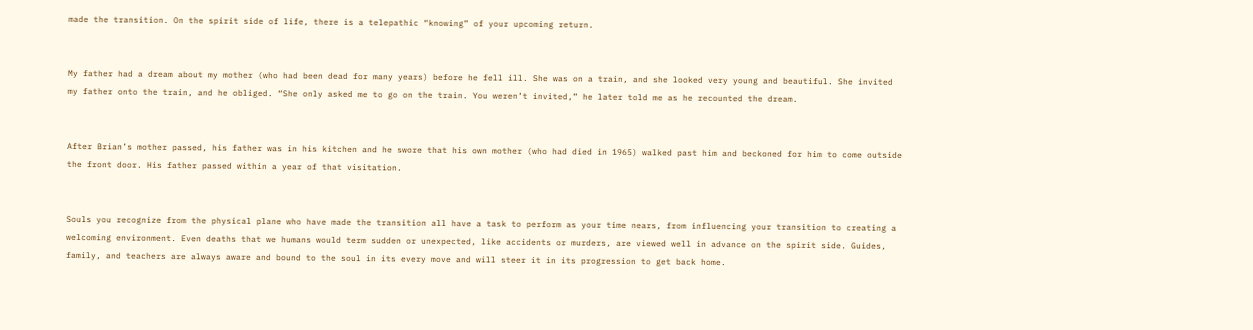made the transition. On the spirit side of life, there is a telepathic “knowing” of your upcoming return.


My father had a dream about my mother (who had been dead for many years) before he fell ill. She was on a train, and she looked very young and beautiful. She invited my father onto the train, and he obliged. “She only asked me to go on the train. You weren’t invited,” he later told me as he recounted the dream.


After Brian’s mother passed, his father was in his kitchen and he swore that his own mother (who had died in 1965) walked past him and beckoned for him to come outside the front door. His father passed within a year of that visitation.


Souls you recognize from the physical plane who have made the transition all have a task to perform as your time nears, from influencing your transition to creating a welcoming environment. Even deaths that we humans would term sudden or unexpected, like accidents or murders, are viewed well in advance on the spirit side. Guides, family, and teachers are always aware and bound to the soul in its every move and will steer it in its progression to get back home.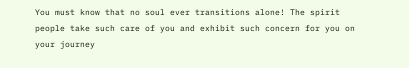You must know that no soul ever transitions alone! The spirit people take such care of you and exhibit such concern for you on your journey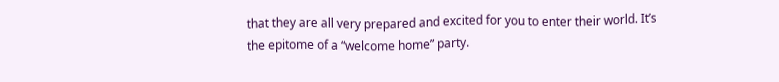that they are all very prepared and excited for you to enter their world. It’s the epitome of a “welcome home” party.